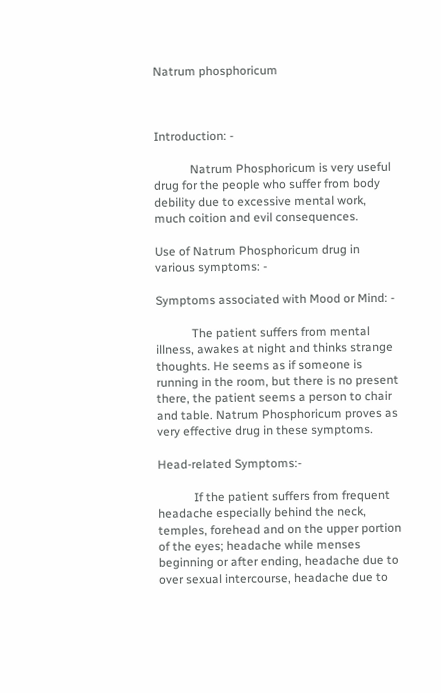Natrum phosphoricum



Introduction: -

            Natrum Phosphoricum is very useful drug for the people who suffer from body debility due to excessive mental work, much coition and evil consequences.

Use of Natrum Phosphoricum drug in various symptoms: -

Symptoms associated with Mood or Mind: -

            The patient suffers from mental illness, awakes at night and thinks strange thoughts. He seems as if someone is running in the room, but there is no present there, the patient seems a person to chair and table. Natrum Phosphoricum proves as very effective drug in these symptoms.

Head-related Symptoms:-

            If the patient suffers from frequent headache especially behind the neck, temples, forehead and on the upper portion of the eyes; headache while menses beginning or after ending, headache due to over sexual intercourse, headache due to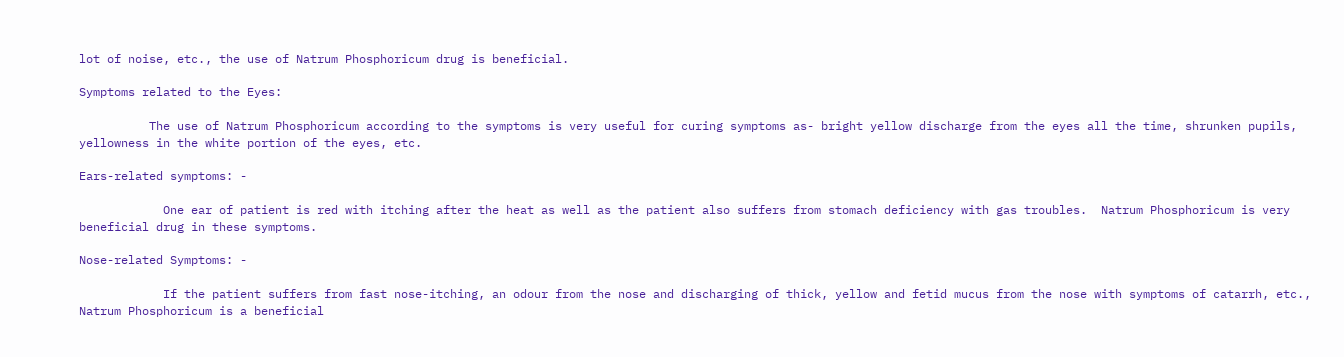lot of noise, etc., the use of Natrum Phosphoricum drug is beneficial.

Symptoms related to the Eyes:

          The use of Natrum Phosphoricum according to the symptoms is very useful for curing symptoms as- bright yellow discharge from the eyes all the time, shrunken pupils, yellowness in the white portion of the eyes, etc.

Ears-related symptoms: -

            One ear of patient is red with itching after the heat as well as the patient also suffers from stomach deficiency with gas troubles.  Natrum Phosphoricum is very beneficial drug in these symptoms.

Nose-related Symptoms: -

            If the patient suffers from fast nose-itching, an odour from the nose and discharging of thick, yellow and fetid mucus from the nose with symptoms of catarrh, etc., Natrum Phosphoricum is a beneficial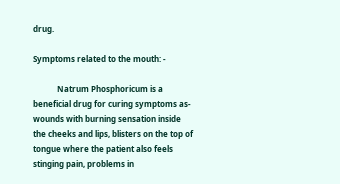drug.

Symptoms related to the mouth: -

            Natrum Phosphoricum is a beneficial drug for curing symptoms as- wounds with burning sensation inside the cheeks and lips, blisters on the top of tongue where the patient also feels stinging pain, problems in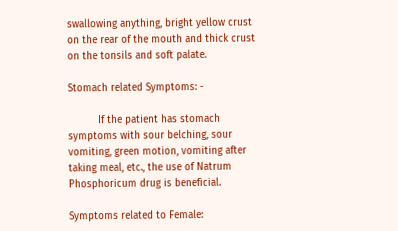swallowing anything, bright yellow crust on the rear of the mouth and thick crust on the tonsils and soft palate.

Stomach related Symptoms: -

          If the patient has stomach symptoms with sour belching, sour vomiting, green motion, vomiting after taking meal, etc., the use of Natrum Phosphoricum drug is beneficial.

Symptoms related to Female: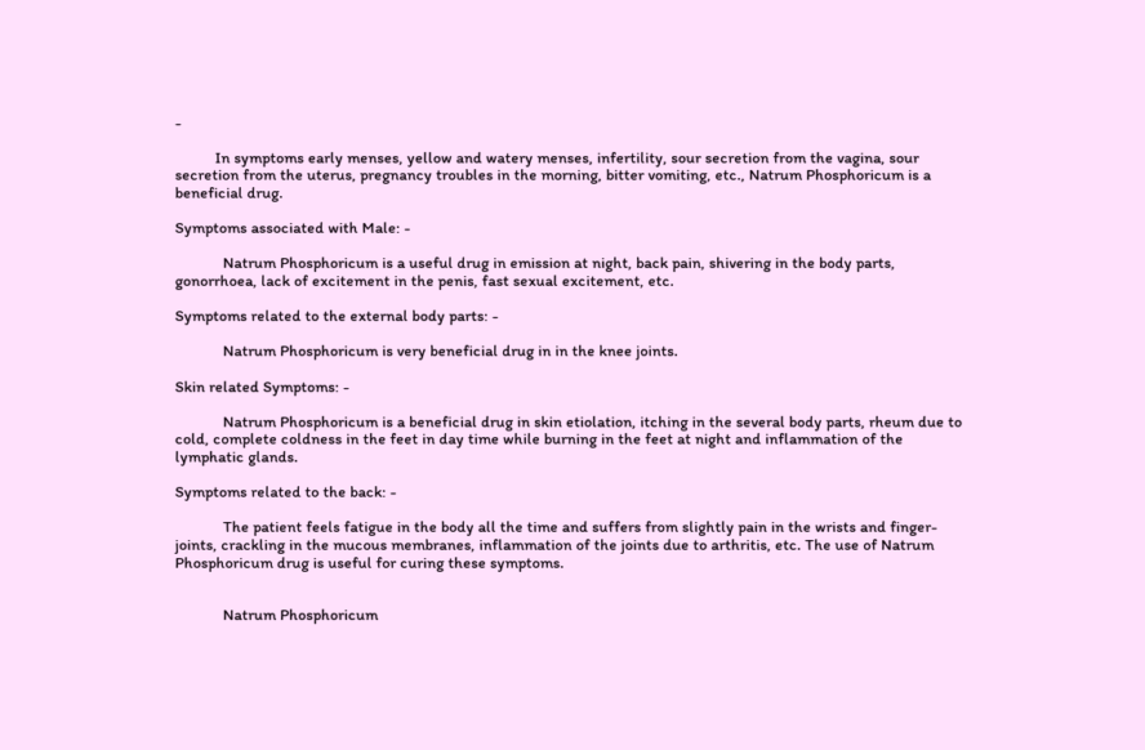-

          In symptoms early menses, yellow and watery menses, infertility, sour secretion from the vagina, sour secretion from the uterus, pregnancy troubles in the morning, bitter vomiting, etc., Natrum Phosphoricum is a beneficial drug.

Symptoms associated with Male: -

            Natrum Phosphoricum is a useful drug in emission at night, back pain, shivering in the body parts, gonorrhoea, lack of excitement in the penis, fast sexual excitement, etc.

Symptoms related to the external body parts: -

            Natrum Phosphoricum is very beneficial drug in in the knee joints.

Skin related Symptoms: -

            Natrum Phosphoricum is a beneficial drug in skin etiolation, itching in the several body parts, rheum due to cold, complete coldness in the feet in day time while burning in the feet at night and inflammation of the lymphatic glands.

Symptoms related to the back: -

            The patient feels fatigue in the body all the time and suffers from slightly pain in the wrists and finger-joints, crackling in the mucous membranes, inflammation of the joints due to arthritis, etc. The use of Natrum Phosphoricum drug is useful for curing these symptoms.


            Natrum Phosphoricum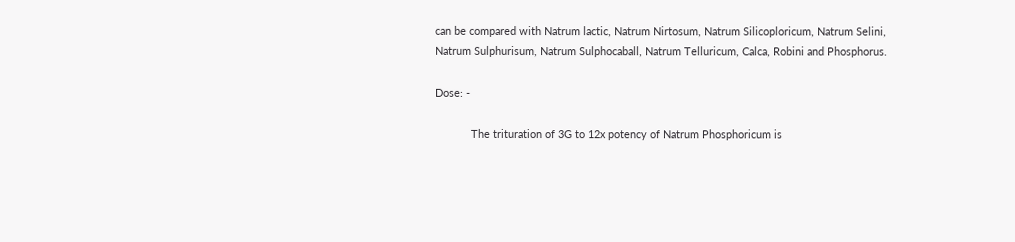can be compared with Natrum lactic, Natrum Nirtosum, Natrum Silicoploricum, Natrum Selini, Natrum Sulphurisum, Natrum Sulphocaball, Natrum Telluricum, Calca, Robini and Phosphorus.

Dose: -

            The trituration of 3G to 12x potency of Natrum Phosphoricum is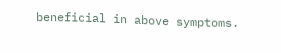beneficial in above symptoms.